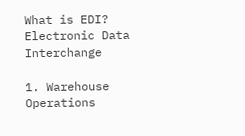What is EDI? Electronic Data Interchange

1. Warehouse Operations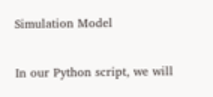Simulation Model

In our Python script, we will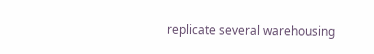replicate several warehousing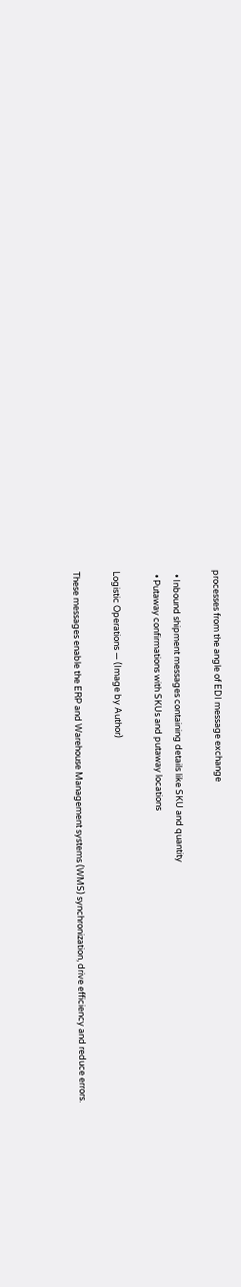processes from the angle of EDI message exchange

  • Inbound shipment messages containing details like SKU and quantity
  • Putaway confirmations with SKUs and putaway locations

Logistic Operations — (Image by Author)

These messages enable the ERP and Warehouse Management systems (WMS) synchronization, drive efficiency and reduce errors.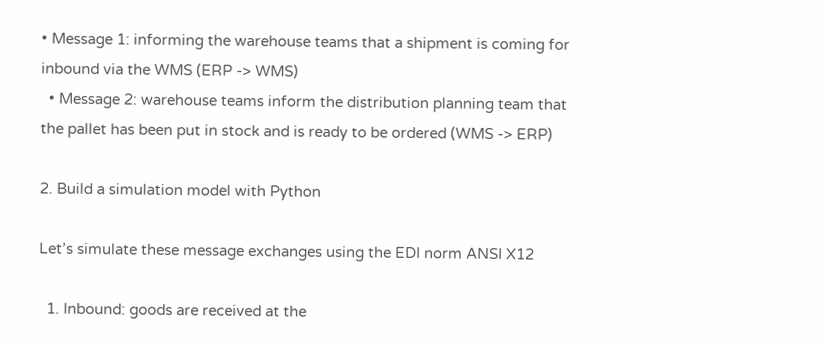• Message 1: informing the warehouse teams that a shipment is coming for inbound via the WMS (ERP -> WMS)
  • Message 2: warehouse teams inform the distribution planning team that the pallet has been put in stock and is ready to be ordered (WMS -> ERP)

2. Build a simulation model with Python

Let’s simulate these message exchanges using the EDI norm ANSI X12

  1. Inbound: goods are received at the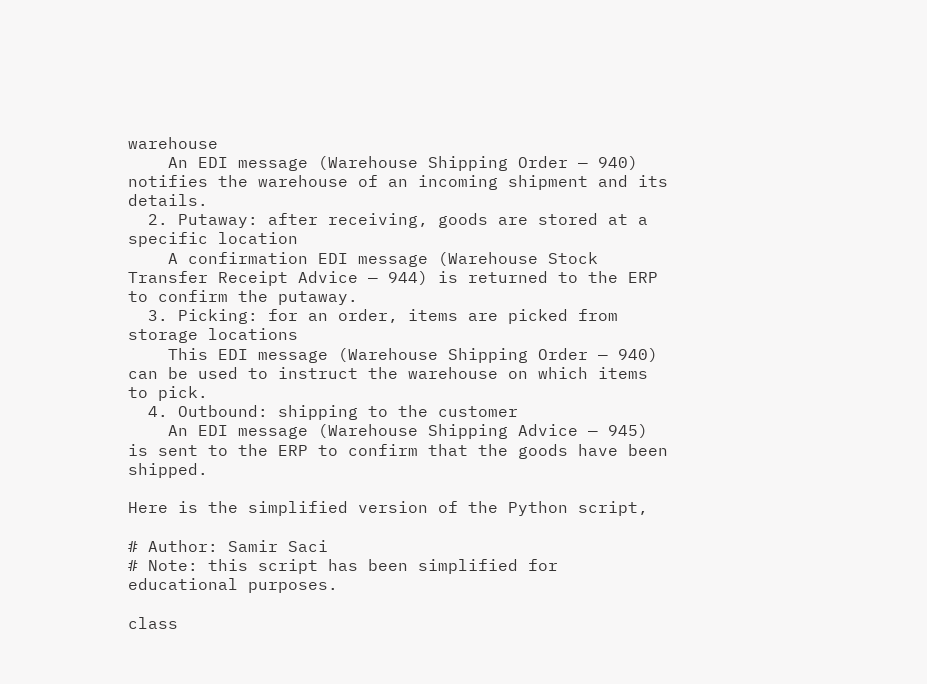warehouse
    An EDI message (Warehouse Shipping Order — 940) notifies the warehouse of an incoming shipment and its details.
  2. Putaway: after receiving, goods are stored at a specific location
    A confirmation EDI message (Warehouse Stock Transfer Receipt Advice — 944) is returned to the ERP to confirm the putaway.
  3. Picking: for an order, items are picked from storage locations
    This EDI message (Warehouse Shipping Order — 940) can be used to instruct the warehouse on which items to pick.
  4. Outbound: shipping to the customer
    An EDI message (Warehouse Shipping Advice — 945) is sent to the ERP to confirm that the goods have been shipped.

Here is the simplified version of the Python script,

# Author: Samir Saci
# Note: this script has been simplified for educational purposes.

class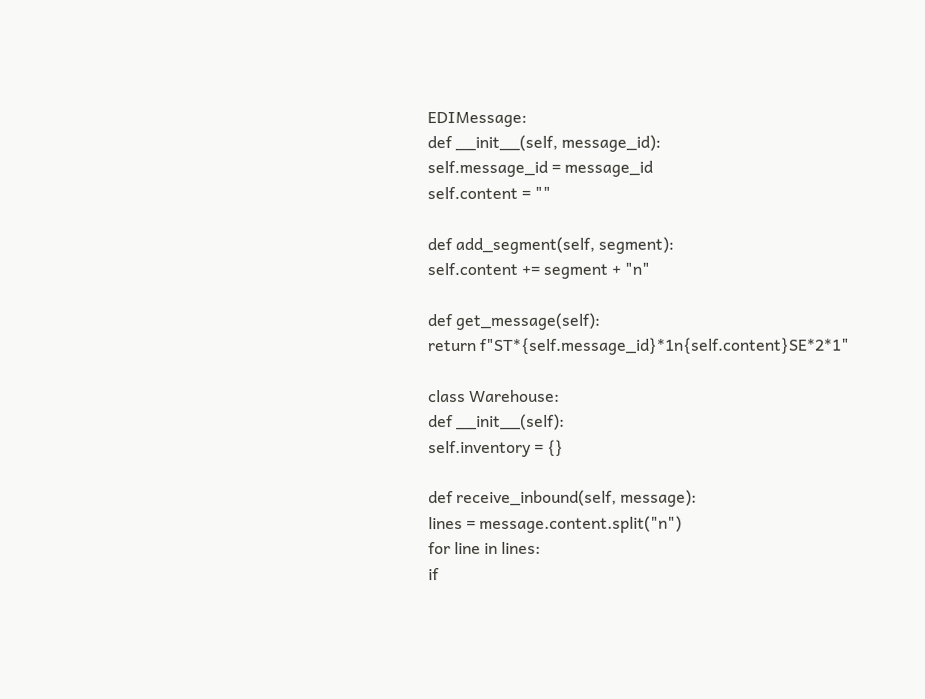EDIMessage:
def __init__(self, message_id):
self.message_id = message_id
self.content = ""

def add_segment(self, segment):
self.content += segment + "n"

def get_message(self):
return f"ST*{self.message_id}*1n{self.content}SE*2*1"

class Warehouse:
def __init__(self):
self.inventory = {}

def receive_inbound(self, message):
lines = message.content.split("n")
for line in lines:
if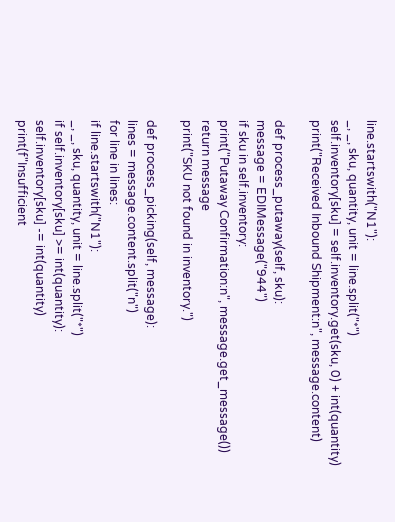line.startswith("N1"):
_, _, sku, quantity, unit = line.split("*")
self.inventory[sku] = self.inventory.get(sku, 0) + int(quantity)
print("Received Inbound Shipment:n", message.content)

def process_putaway(self, sku):
message = EDIMessage("944")
if sku in self.inventory:
print("Putaway Confirmation:n", message.get_message())
return message
print("SKU not found in inventory.")

def process_picking(self, message):
lines = message.content.split("n")
for line in lines:
if line.startswith("N1"):
_, _, sku, quantity, unit = line.split("*")
if self.inventory[sku] >= int(quantity):
self.inventory[sku] -= int(quantity)
print(f"Insufficient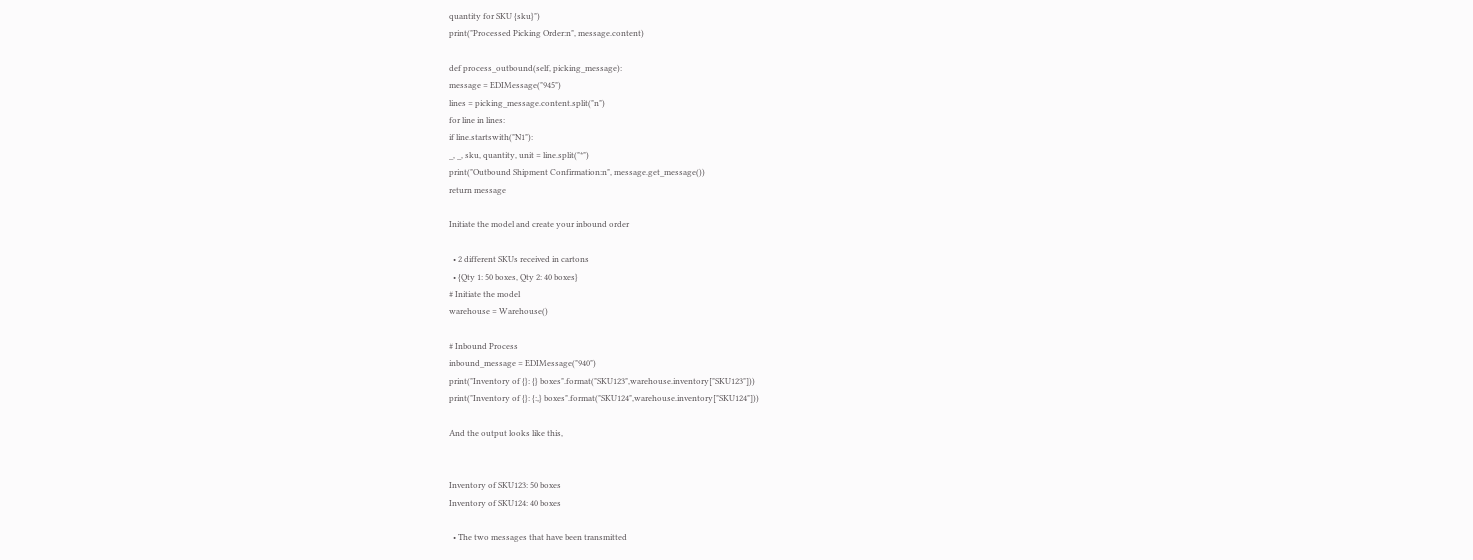quantity for SKU {sku}")
print("Processed Picking Order:n", message.content)

def process_outbound(self, picking_message):
message = EDIMessage("945")
lines = picking_message.content.split("n")
for line in lines:
if line.startswith("N1"):
_, _, sku, quantity, unit = line.split("*")
print("Outbound Shipment Confirmation:n", message.get_message())
return message

Initiate the model and create your inbound order

  • 2 different SKUs received in cartons
  • {Qty 1: 50 boxes, Qty 2: 40 boxes}
# Initiate the model
warehouse = Warehouse()

# Inbound Process
inbound_message = EDIMessage("940")
print("Inventory of {}: {} boxes".format("SKU123",warehouse.inventory["SKU123"]))
print("Inventory of {}: {:,} boxes".format("SKU124",warehouse.inventory["SKU124"]))

And the output looks like this,


Inventory of SKU123: 50 boxes
Inventory of SKU124: 40 boxes

  • The two messages that have been transmitted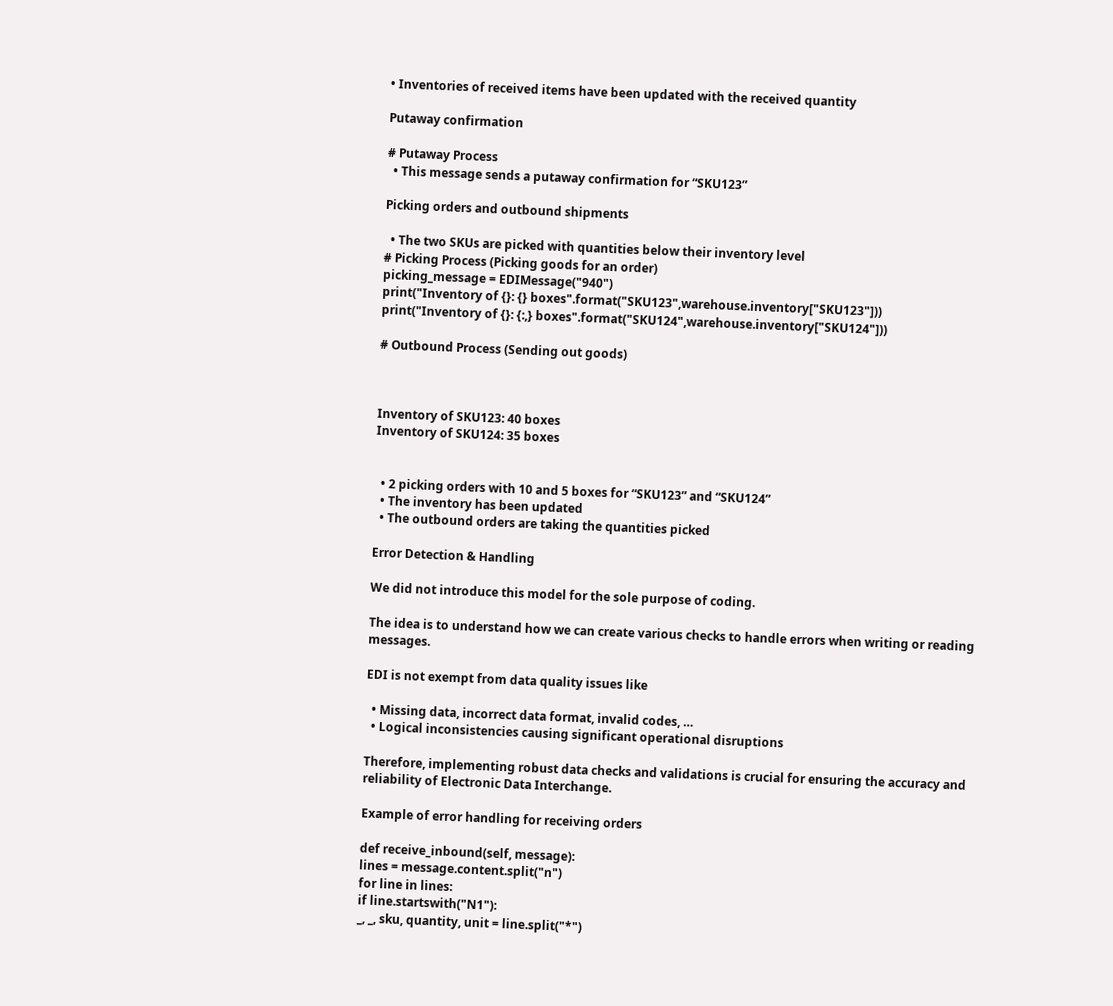• Inventories of received items have been updated with the received quantity

Putaway confirmation

# Putaway Process
  • This message sends a putaway confirmation for “SKU123”

Picking orders and outbound shipments

  • The two SKUs are picked with quantities below their inventory level
# Picking Process (Picking goods for an order)
picking_message = EDIMessage("940")
print("Inventory of {}: {} boxes".format("SKU123",warehouse.inventory["SKU123"]))
print("Inventory of {}: {:,} boxes".format("SKU124",warehouse.inventory["SKU124"]))

# Outbound Process (Sending out goods)



Inventory of SKU123: 40 boxes
Inventory of SKU124: 35 boxes


  • 2 picking orders with 10 and 5 boxes for “SKU123” and “SKU124”
  • The inventory has been updated
  • The outbound orders are taking the quantities picked

Error Detection & Handling

We did not introduce this model for the sole purpose of coding.

The idea is to understand how we can create various checks to handle errors when writing or reading messages.

EDI is not exempt from data quality issues like

  • Missing data, incorrect data format, invalid codes, …
  • Logical inconsistencies causing significant operational disruptions

Therefore, implementing robust data checks and validations is crucial for ensuring the accuracy and reliability of Electronic Data Interchange.

Example of error handling for receiving orders

def receive_inbound(self, message):
lines = message.content.split("n")
for line in lines:
if line.startswith("N1"):
_, _, sku, quantity, unit = line.split("*")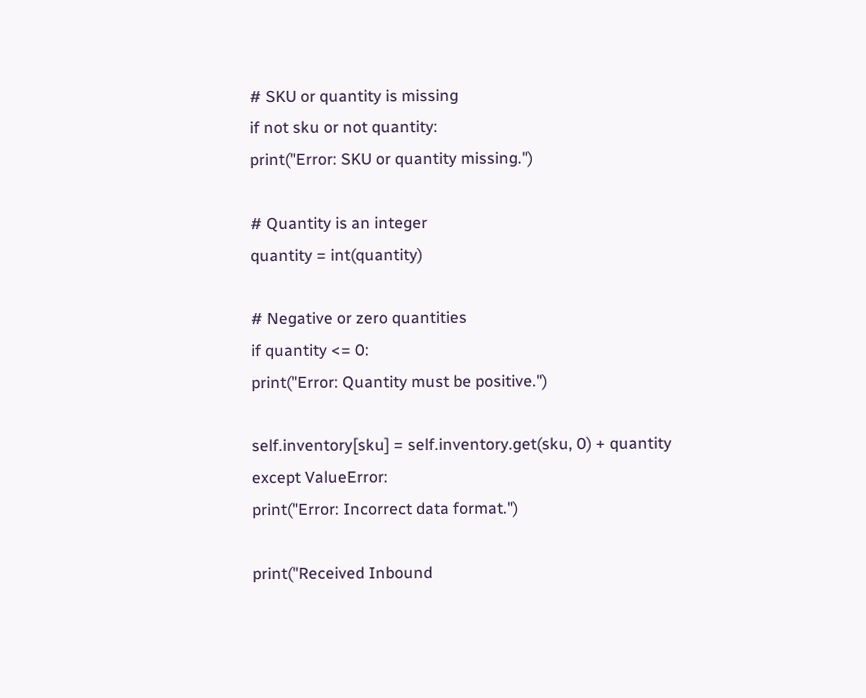# SKU or quantity is missing
if not sku or not quantity:
print("Error: SKU or quantity missing.")

# Quantity is an integer
quantity = int(quantity)

# Negative or zero quantities
if quantity <= 0:
print("Error: Quantity must be positive.")

self.inventory[sku] = self.inventory.get(sku, 0) + quantity
except ValueError:
print("Error: Incorrect data format.")

print("Received Inbound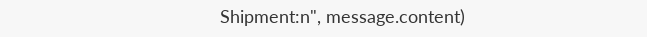Shipment:n", message.content)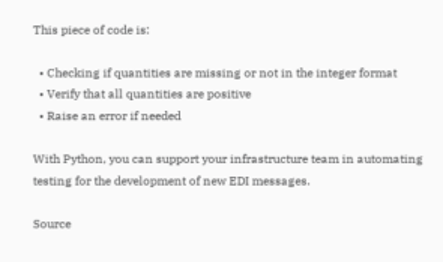This piece of code is:

  • Checking if quantities are missing or not in the integer format
  • Verify that all quantities are positive
  • Raise an error if needed

With Python, you can support your infrastructure team in automating testing for the development of new EDI messages.

Source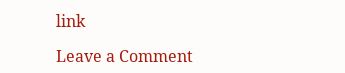link

Leave a Comment